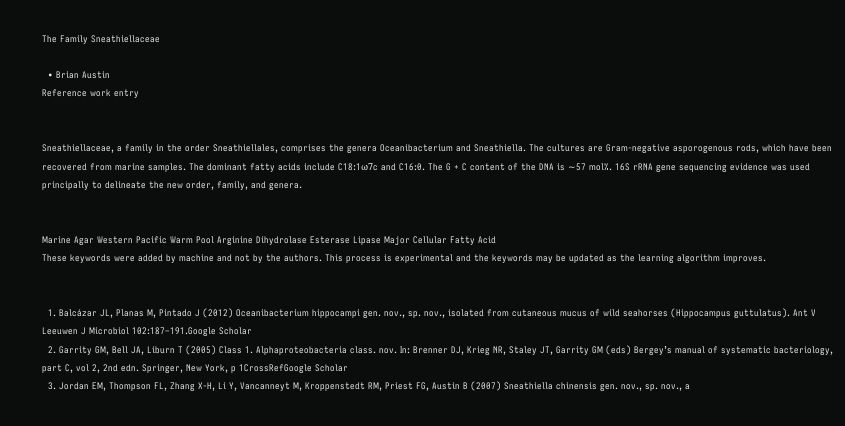The Family Sneathiellaceae

  • Brian Austin
Reference work entry


Sneathiellaceae, a family in the order Sneathiellales, comprises the genera Oceanibacterium and Sneathiella. The cultures are Gram-negative asporogenous rods, which have been recovered from marine samples. The dominant fatty acids include C18:1ω7c and C16:0. The G + C content of the DNA is ∼57 mol%. 16S rRNA gene sequencing evidence was used principally to delineate the new order, family, and genera.


Marine Agar Western Pacific Warm Pool Arginine Dihydrolase Esterase Lipase Major Cellular Fatty Acid
These keywords were added by machine and not by the authors. This process is experimental and the keywords may be updated as the learning algorithm improves.


  1. Balcázar JL, Planas M, Pintado J (2012) Oceanibacterium hippocampi gen. nov., sp. nov., isolated from cutaneous mucus of wild seahorses (Hippocampus guttulatus). Ant V Leeuwen J Microbiol 102:187–191.Google Scholar
  2. Garrity GM, Bell JA, Liburn T (2005) Class 1. Alphaproteobacteria class. nov. In: Brenner DJ, Krieg NR, Staley JT, Garrity GM (eds) Bergey’s manual of systematic bacteriology, part C, vol 2, 2nd edn. Springer, New York, p 1CrossRefGoogle Scholar
  3. Jordan EM, Thompson FL, Zhang X-H, Li Y, Vancanneyt M, Kroppenstedt RM, Priest FG, Austin B (2007) Sneathiella chinensis gen. nov., sp. nov., a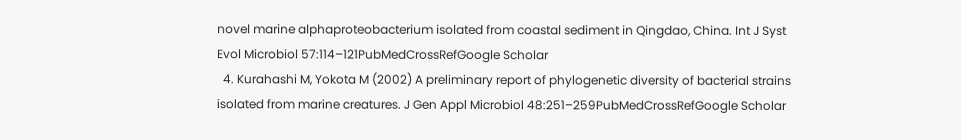novel marine alphaproteobacterium isolated from coastal sediment in Qingdao, China. Int J Syst Evol Microbiol 57:114–121PubMedCrossRefGoogle Scholar
  4. Kurahashi M, Yokota M (2002) A preliminary report of phylogenetic diversity of bacterial strains isolated from marine creatures. J Gen Appl Microbiol 48:251–259PubMedCrossRefGoogle Scholar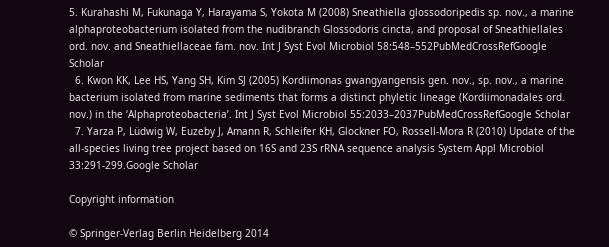5. Kurahashi M, Fukunaga Y, Harayama S, Yokota M (2008) Sneathiella glossodoripedis sp. nov., a marine alphaproteobacterium isolated from the nudibranch Glossodoris cincta, and proposal of Sneathiellales ord. nov. and Sneathiellaceae fam. nov. Int J Syst Evol Microbiol 58:548–552PubMedCrossRefGoogle Scholar
  6. Kwon KK, Lee HS, Yang SH, Kim SJ (2005) Kordiimonas gwangyangensis gen. nov., sp. nov., a marine bacterium isolated from marine sediments that forms a distinct phyletic lineage (Kordiimonadales ord. nov.) in the ‘Alphaproteobacteria’. Int J Syst Evol Microbiol 55:2033–2037PubMedCrossRefGoogle Scholar
  7. Yarza P, Lüdwig W, Euzeby J, Amann R, Schleifer KH, Glockner FO, Rossell-Mora R (2010) Update of the all-species living tree project based on 16S and 23S rRNA sequence analysis System Appl Microbiol 33:291-299.Google Scholar

Copyright information

© Springer-Verlag Berlin Heidelberg 2014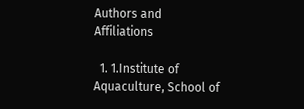Authors and Affiliations

  1. 1.Institute of Aquaculture, School of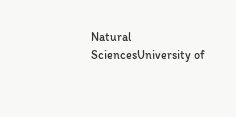Natural SciencesUniversity of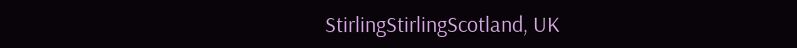StirlingStirlingScotland, UK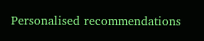Personalised recommendations